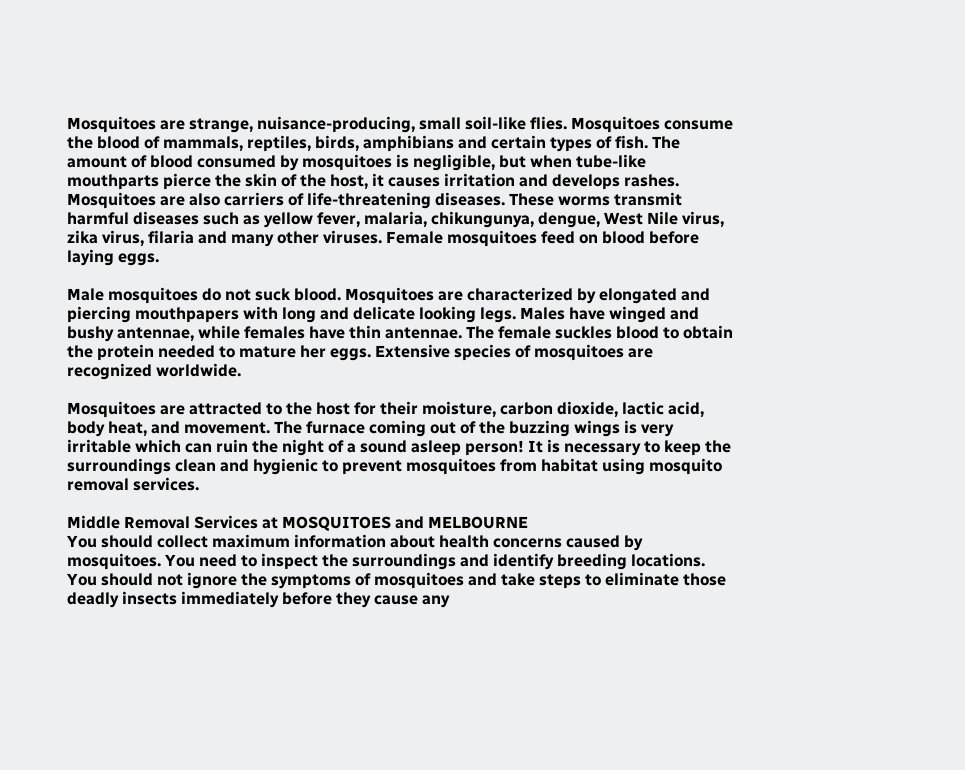Mosquitoes are strange, nuisance-producing, small soil-like flies. Mosquitoes consume the blood of mammals, reptiles, birds, amphibians and certain types of fish. The amount of blood consumed by mosquitoes is negligible, but when tube-like mouthparts pierce the skin of the host, it causes irritation and develops rashes. Mosquitoes are also carriers of life-threatening diseases. These worms transmit harmful diseases such as yellow fever, malaria, chikungunya, dengue, West Nile virus, zika virus, filaria and many other viruses. Female mosquitoes feed on blood before laying eggs.

Male mosquitoes do not suck blood. Mosquitoes are characterized by elongated and piercing mouthpapers with long and delicate looking legs. Males have winged and bushy antennae, while females have thin antennae. The female suckles blood to obtain the protein needed to mature her eggs. Extensive species of mosquitoes are recognized worldwide.

Mosquitoes are attracted to the host for their moisture, carbon dioxide, lactic acid, body heat, and movement. The furnace coming out of the buzzing wings is very irritable which can ruin the night of a sound asleep person! It is necessary to keep the surroundings clean and hygienic to prevent mosquitoes from habitat using mosquito removal services.

Middle Removal Services at MOSQUITOES and MELBOURNE
You should collect maximum information about health concerns caused by mosquitoes. You need to inspect the surroundings and identify breeding locations. You should not ignore the symptoms of mosquitoes and take steps to eliminate those deadly insects immediately before they cause any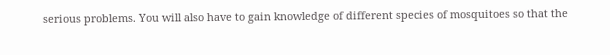serious problems. You will also have to gain knowledge of different species of mosquitoes so that the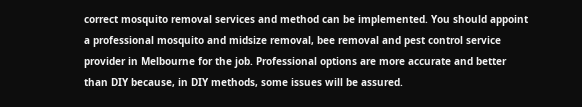correct mosquito removal services and method can be implemented. You should appoint a professional mosquito and midsize removal, bee removal and pest control service provider in Melbourne for the job. Professional options are more accurate and better than DIY because, in DIY methods, some issues will be assured.